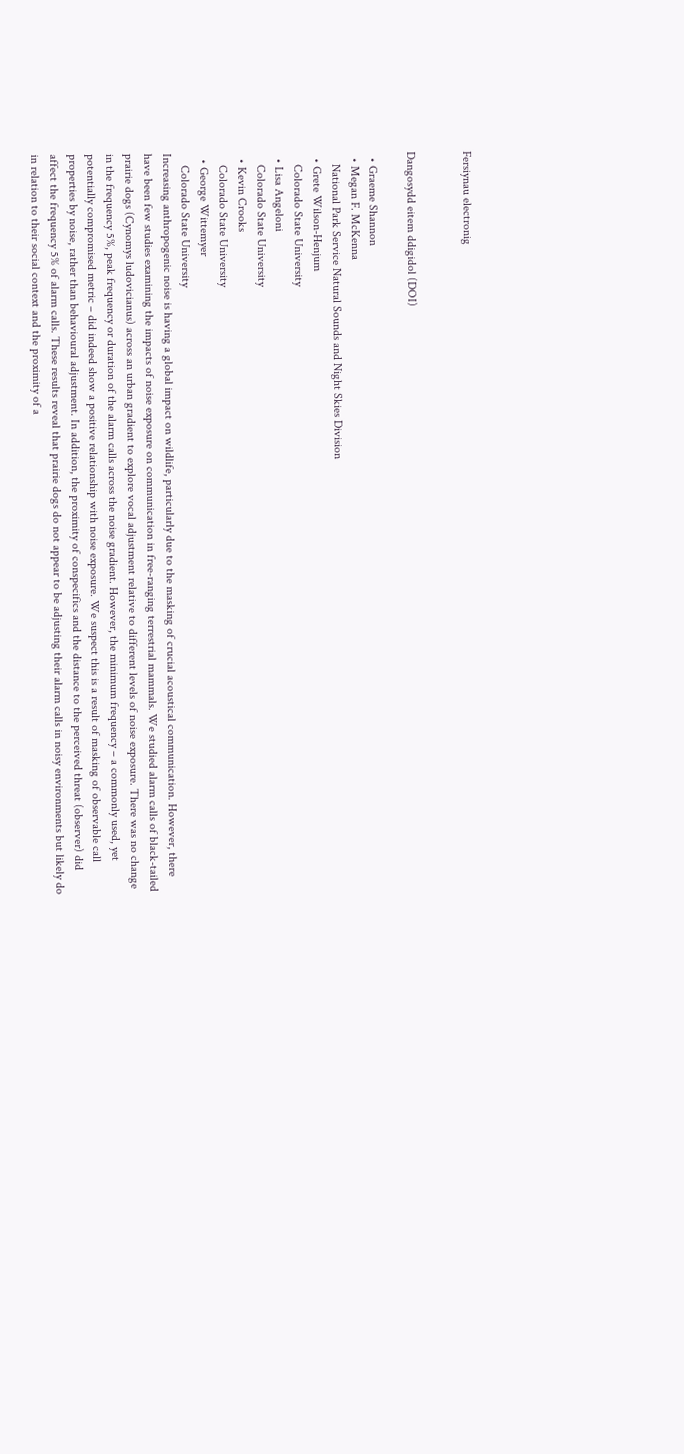Fersiynau electronig


Dangosydd eitem ddigidol (DOI)

  • Graeme Shannon
  • Megan F. McKenna
    National Park Service Natural Sounds and Night Skies Division
  • Grete Wilson-Henjum
    Colorado State University
  • Lisa Angeloni
    Colorado State University
  • Kevin Crooks
    Colorado State University
  • George Wittemyer
    Colorado State University
Increasing anthropogenic noise is having a global impact on wildlife, particularly due to the masking of crucial acoustical communication. However, there have been few studies examining the impacts of noise exposure on communication in free-ranging terrestrial mammals. We studied alarm calls of black-tailed prairie dogs (Cynomys ludovicianus) across an urban gradient to explore vocal adjustment relative to different levels of noise exposure. There was no change in the frequency 5%, peak frequency or duration of the alarm calls across the noise gradient. However, the minimum frequency – a commonly used, yet potentially compromised metric – did indeed show a positive relationship with noise exposure. We suspect this is a result of masking of observable call properties by noise, rather than behavioural adjustment. In addition, the proximity of conspecifics and the distance to the perceived threat (observer) did affect the frequency 5% of alarm calls. These results reveal that prairie dogs do not appear to be adjusting their alarm calls in noisy environments but likely do in relation to their social context and the proximity of a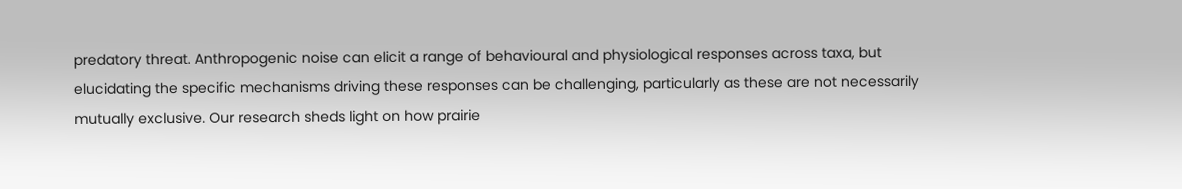predatory threat. Anthropogenic noise can elicit a range of behavioural and physiological responses across taxa, but elucidating the specific mechanisms driving these responses can be challenging, particularly as these are not necessarily mutually exclusive. Our research sheds light on how prairie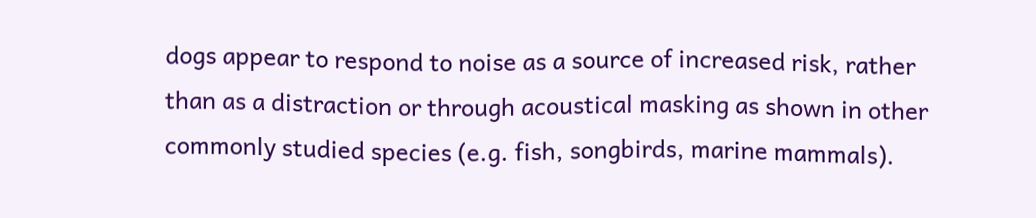dogs appear to respond to noise as a source of increased risk, rather than as a distraction or through acoustical masking as shown in other commonly studied species (e.g. fish, songbirds, marine mammals).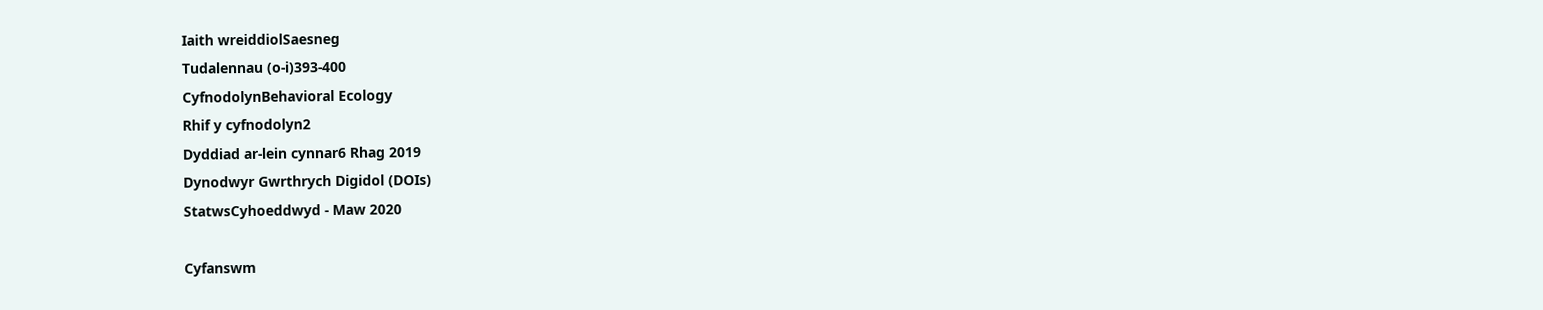Iaith wreiddiolSaesneg
Tudalennau (o-i)393-400
CyfnodolynBehavioral Ecology
Rhif y cyfnodolyn2
Dyddiad ar-lein cynnar6 Rhag 2019
Dynodwyr Gwrthrych Digidol (DOIs)
StatwsCyhoeddwyd - Maw 2020

Cyfanswm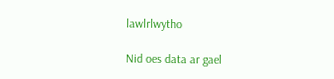lawlrlwytho

Nid oes data ar gael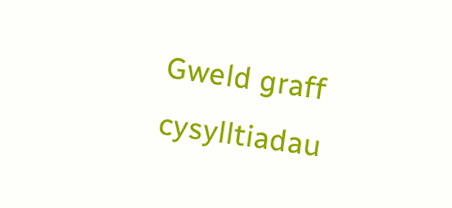Gweld graff cysylltiadau